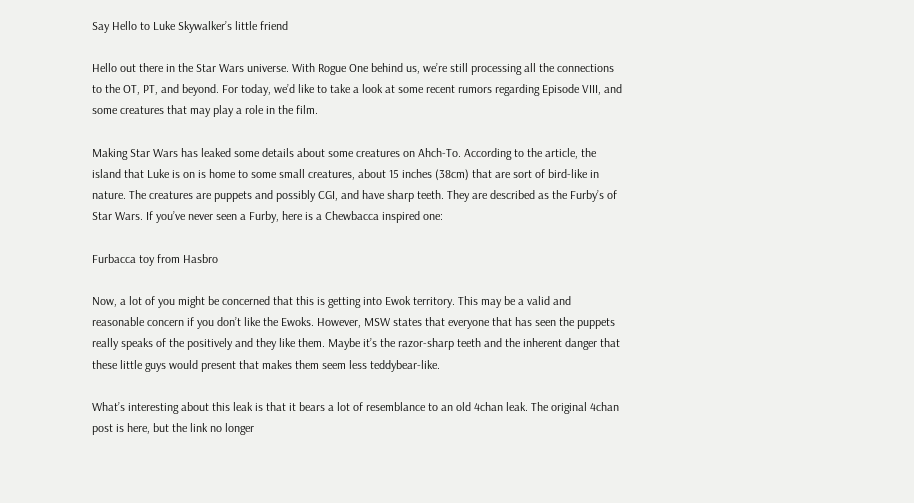Say Hello to Luke Skywalker’s little friend

Hello out there in the Star Wars universe. With Rogue One behind us, we’re still processing all the connections to the OT, PT, and beyond. For today, we’d like to take a look at some recent rumors regarding Episode VIII, and some creatures that may play a role in the film.

Making Star Wars has leaked some details about some creatures on Ahch-To. According to the article, the island that Luke is on is home to some small creatures, about 15 inches (38cm) that are sort of bird-like in nature. The creatures are puppets and possibly CGI, and have sharp teeth. They are described as the Furby’s of Star Wars. If you’ve never seen a Furby, here is a Chewbacca inspired one:

Furbacca toy from Hasbro

Now, a lot of you might be concerned that this is getting into Ewok territory. This may be a valid and reasonable concern if you don’t like the Ewoks. However, MSW states that everyone that has seen the puppets really speaks of the positively and they like them. Maybe it’s the razor-sharp teeth and the inherent danger that these little guys would present that makes them seem less teddybear-like.

What’s interesting about this leak is that it bears a lot of resemblance to an old 4chan leak. The original 4chan post is here, but the link no longer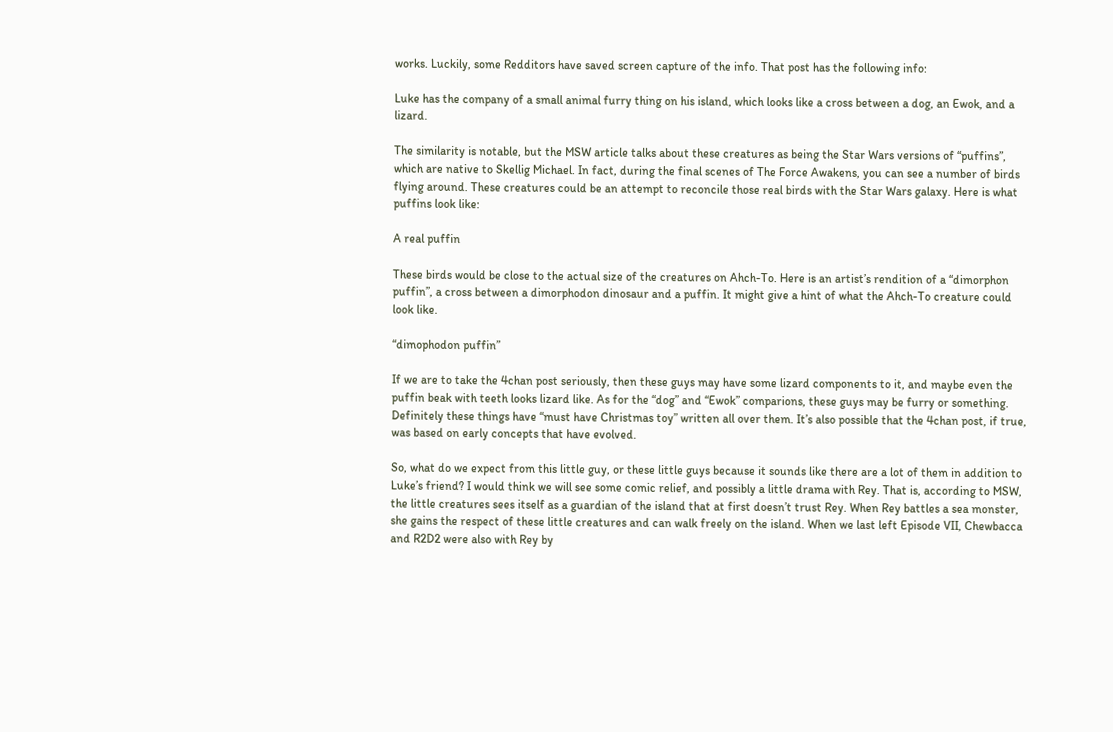works. Luckily, some Redditors have saved screen capture of the info. That post has the following info:

Luke has the company of a small animal furry thing on his island, which looks like a cross between a dog, an Ewok, and a lizard.

The similarity is notable, but the MSW article talks about these creatures as being the Star Wars versions of “puffins”, which are native to Skellig Michael. In fact, during the final scenes of The Force Awakens, you can see a number of birds flying around. These creatures could be an attempt to reconcile those real birds with the Star Wars galaxy. Here is what puffins look like:

A real puffin

These birds would be close to the actual size of the creatures on Ahch-To. Here is an artist’s rendition of a “dimorphon puffin”, a cross between a dimorphodon dinosaur and a puffin. It might give a hint of what the Ahch-To creature could look like.

“dimophodon puffin”

If we are to take the 4chan post seriously, then these guys may have some lizard components to it, and maybe even the puffin beak with teeth looks lizard like. As for the “dog” and “Ewok” comparions, these guys may be furry or something. Definitely these things have “must have Christmas toy” written all over them. It’s also possible that the 4chan post, if true, was based on early concepts that have evolved.

So, what do we expect from this little guy, or these little guys because it sounds like there are a lot of them in addition to Luke’s friend? I would think we will see some comic relief, and possibly a little drama with Rey. That is, according to MSW, the little creatures sees itself as a guardian of the island that at first doesn’t trust Rey. When Rey battles a sea monster, she gains the respect of these little creatures and can walk freely on the island. When we last left Episode VII, Chewbacca and R2D2 were also with Rey by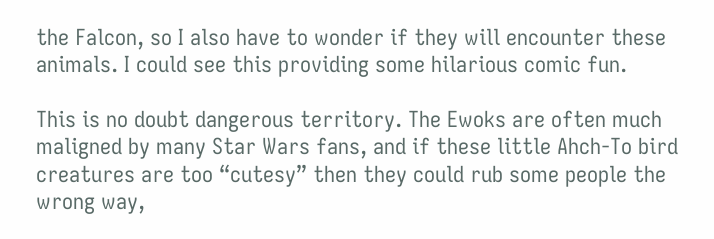the Falcon, so I also have to wonder if they will encounter these animals. I could see this providing some hilarious comic fun.

This is no doubt dangerous territory. The Ewoks are often much maligned by many Star Wars fans, and if these little Ahch-To bird creatures are too “cutesy” then they could rub some people the wrong way,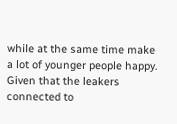while at the same time make a lot of younger people happy. Given that the leakers connected to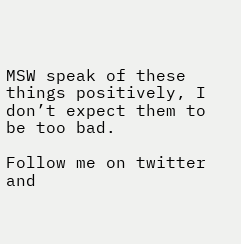MSW speak of these things positively, I don’t expect them to be too bad.

Follow me on twitter and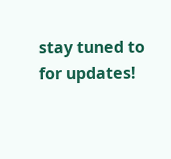stay tuned to for updates!